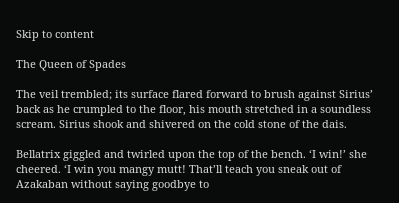Skip to content

The Queen of Spades

The veil trembled; its surface flared forward to brush against Sirius’ back as he crumpled to the floor, his mouth stretched in a soundless scream. Sirius shook and shivered on the cold stone of the dais.

Bellatrix giggled and twirled upon the top of the bench. ‘I win!’ she cheered. ‘I win you mangy mutt! That’ll teach you sneak out of Azakaban without saying goodbye to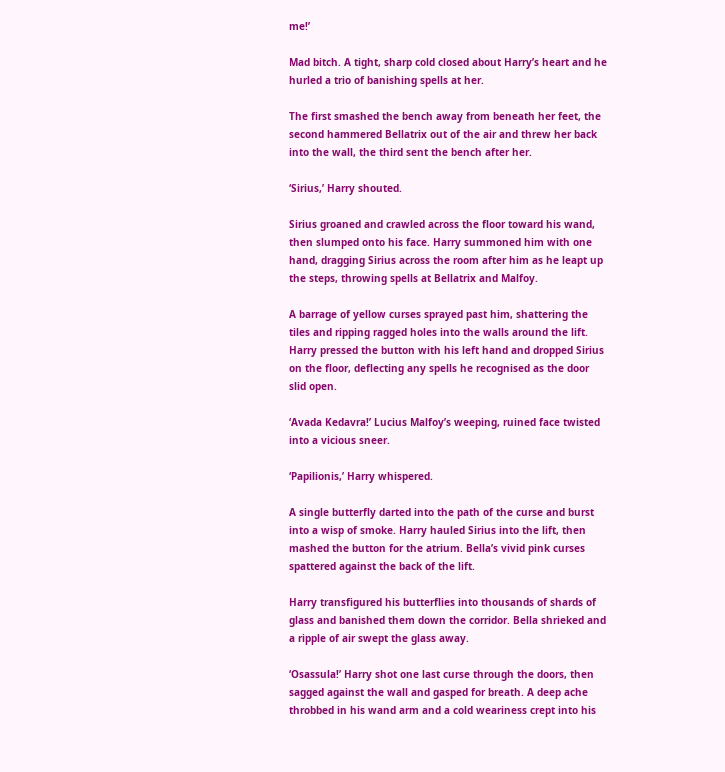me!’

Mad bitch. A tight, sharp cold closed about Harry’s heart and he hurled a trio of banishing spells at her.

The first smashed the bench away from beneath her feet, the second hammered Bellatrix out of the air and threw her back into the wall, the third sent the bench after her.

‘Sirius,’ Harry shouted.

Sirius groaned and crawled across the floor toward his wand, then slumped onto his face. Harry summoned him with one hand, dragging Sirius across the room after him as he leapt up the steps, throwing spells at Bellatrix and Malfoy.

A barrage of yellow curses sprayed past him, shattering the tiles and ripping ragged holes into the walls around the lift. Harry pressed the button with his left hand and dropped Sirius on the floor, deflecting any spells he recognised as the door slid open.

‘Avada Kedavra!’ Lucius Malfoy’s weeping, ruined face twisted into a vicious sneer.

‘Papilionis,’ Harry whispered.

A single butterfly darted into the path of the curse and burst into a wisp of smoke. Harry hauled Sirius into the lift, then mashed the button for the atrium. Bella’s vivid pink curses spattered against the back of the lift.

Harry transfigured his butterflies into thousands of shards of glass and banished them down the corridor. Bella shrieked and a ripple of air swept the glass away.

‘Osassula!’ Harry shot one last curse through the doors, then sagged against the wall and gasped for breath. A deep ache throbbed in his wand arm and a cold weariness crept into his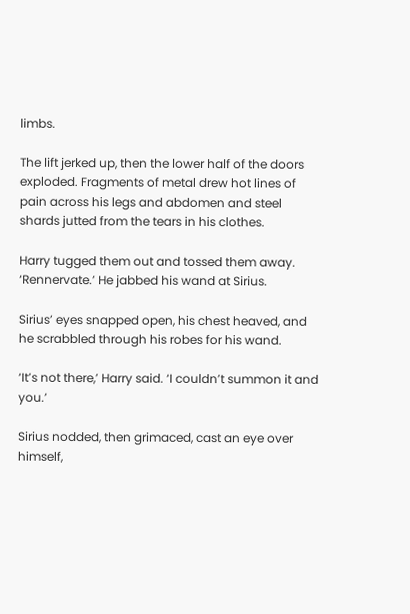limbs.

The lift jerked up, then the lower half of the doors exploded. Fragments of metal drew hot lines of pain across his legs and abdomen and steel shards jutted from the tears in his clothes.

Harry tugged them out and tossed them away. ‘Rennervate.’ He jabbed his wand at Sirius.

Sirius’ eyes snapped open, his chest heaved, and he scrabbled through his robes for his wand.

‘It’s not there,’ Harry said. ‘I couldn’t summon it and you.’

Sirius nodded, then grimaced, cast an eye over himself,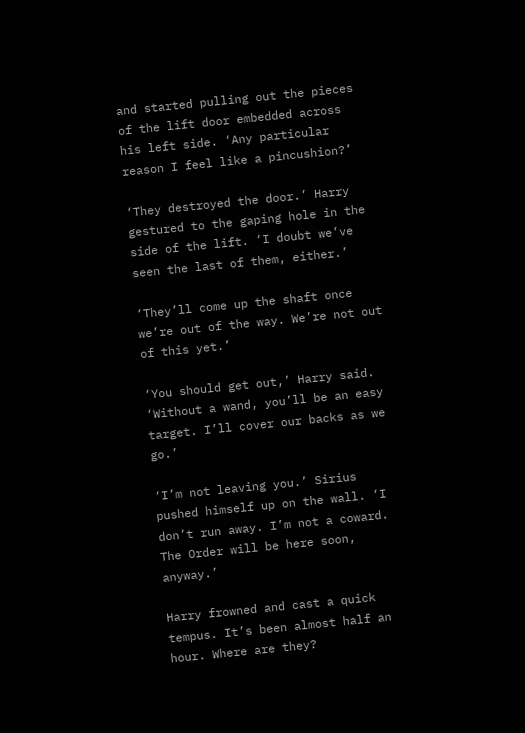and started pulling out the pieces of the lift door embedded across his left side. ‘Any particular reason I feel like a pincushion?’

‘They destroyed the door.’ Harry gestured to the gaping hole in the side of the lift. ‘I doubt we’ve seen the last of them, either.’

‘They’ll come up the shaft once we’re out of the way. We’re not out of this yet.’

‘You should get out,’ Harry said. ‘Without a wand, you’ll be an easy target. I’ll cover our backs as we go.’

‘I’m not leaving you.’ Sirius pushed himself up on the wall. ‘I don’t run away. I’m not a coward. The Order will be here soon, anyway.’

Harry frowned and cast a quick tempus. It’s been almost half an hour. Where are they?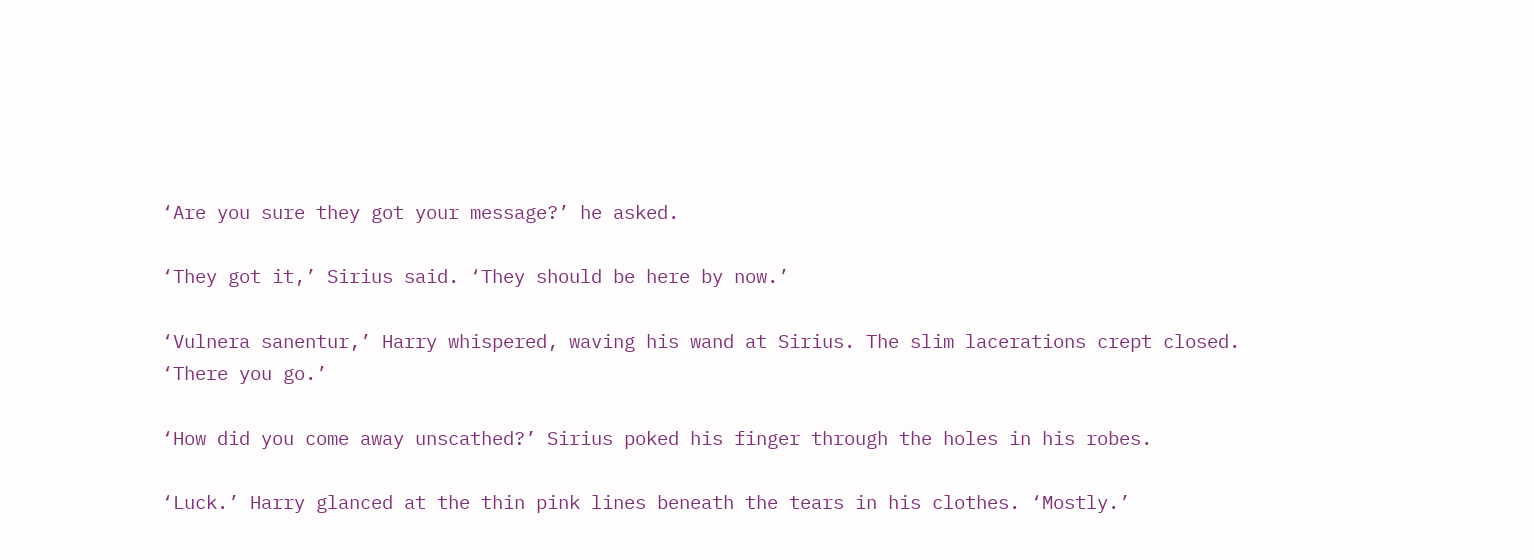‘Are you sure they got your message?’ he asked.

‘They got it,’ Sirius said. ‘They should be here by now.’

‘Vulnera sanentur,’ Harry whispered, waving his wand at Sirius. The slim lacerations crept closed. ‘There you go.’

‘How did you come away unscathed?’ Sirius poked his finger through the holes in his robes.

‘Luck.’ Harry glanced at the thin pink lines beneath the tears in his clothes. ‘Mostly.’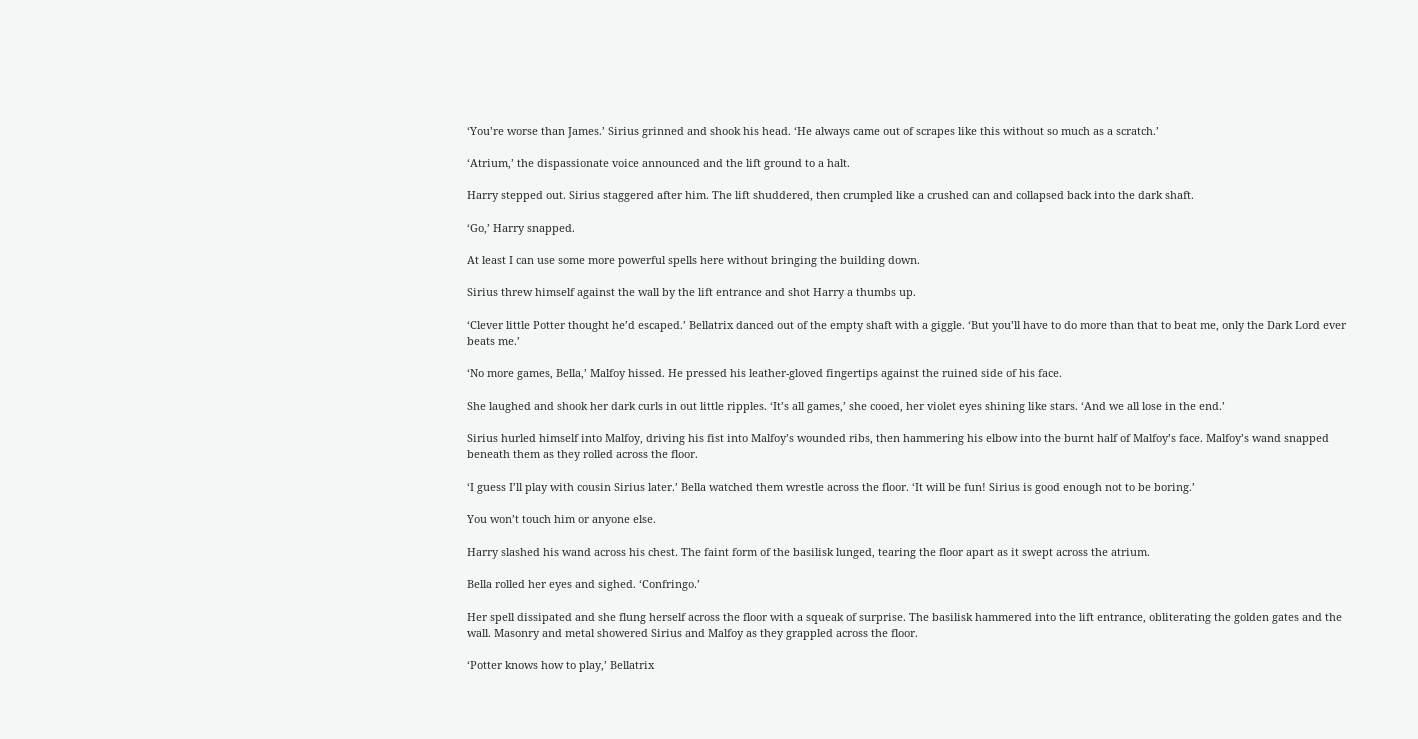‘You’re worse than James.’ Sirius grinned and shook his head. ‘He always came out of scrapes like this without so much as a scratch.’

‘Atrium,’ the dispassionate voice announced and the lift ground to a halt.

Harry stepped out. Sirius staggered after him. The lift shuddered, then crumpled like a crushed can and collapsed back into the dark shaft.

‘Go,’ Harry snapped.

At least I can use some more powerful spells here without bringing the building down.

Sirius threw himself against the wall by the lift entrance and shot Harry a thumbs up.

‘Clever little Potter thought he’d escaped.’ Bellatrix danced out of the empty shaft with a giggle. ‘But you’ll have to do more than that to beat me, only the Dark Lord ever beats me.’

‘No more games, Bella,’ Malfoy hissed. He pressed his leather-gloved fingertips against the ruined side of his face.

She laughed and shook her dark curls in out little ripples. ‘It’s all games,’ she cooed, her violet eyes shining like stars. ‘And we all lose in the end.’

Sirius hurled himself into Malfoy, driving his fist into Malfoy’s wounded ribs, then hammering his elbow into the burnt half of Malfoy’s face. Malfoy’s wand snapped beneath them as they rolled across the floor.

‘I guess I’ll play with cousin Sirius later.’ Bella watched them wrestle across the floor. ‘It will be fun! Sirius is good enough not to be boring.’

You won’t touch him or anyone else.

Harry slashed his wand across his chest. The faint form of the basilisk lunged, tearing the floor apart as it swept across the atrium.

Bella rolled her eyes and sighed. ‘Confringo.’

Her spell dissipated and she flung herself across the floor with a squeak of surprise. The basilisk hammered into the lift entrance, obliterating the golden gates and the wall. Masonry and metal showered Sirius and Malfoy as they grappled across the floor.

‘Potter knows how to play,’ Bellatrix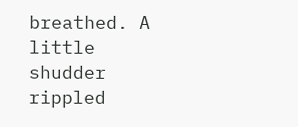breathed. A little shudder rippled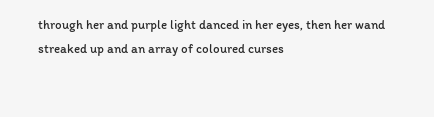through her and purple light danced in her eyes, then her wand streaked up and an array of coloured curses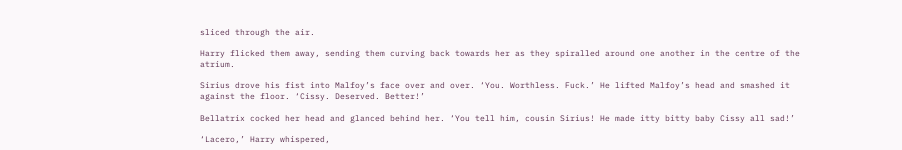sliced through the air.

Harry flicked them away, sending them curving back towards her as they spiralled around one another in the centre of the atrium.

Sirius drove his fist into Malfoy’s face over and over. ‘You. Worthless. Fuck.’ He lifted Malfoy’s head and smashed it against the floor. ‘Cissy. Deserved. Better!’

Bellatrix cocked her head and glanced behind her. ‘You tell him, cousin Sirius! He made itty bitty baby Cissy all sad!’

‘Lacero,’ Harry whispered,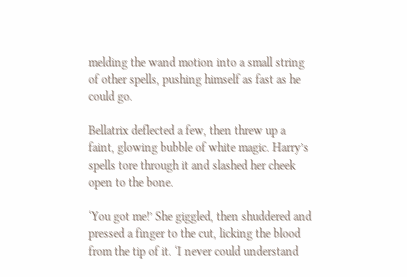melding the wand motion into a small string of other spells, pushing himself as fast as he could go.

Bellatrix deflected a few, then threw up a faint, glowing bubble of white magic. Harry’s spells tore through it and slashed her cheek open to the bone.

‘You got me!’ She giggled, then shuddered and pressed a finger to the cut, licking the blood from the tip of it. ‘I never could understand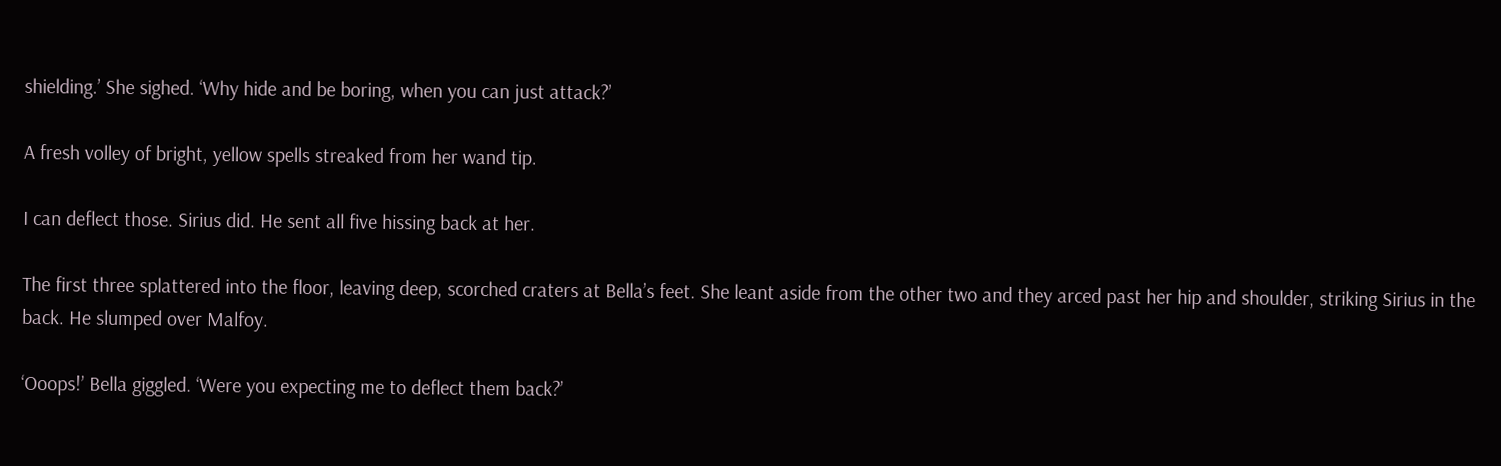shielding.’ She sighed. ‘Why hide and be boring, when you can just attack?’

A fresh volley of bright, yellow spells streaked from her wand tip.

I can deflect those. Sirius did. He sent all five hissing back at her.

The first three splattered into the floor, leaving deep, scorched craters at Bella’s feet. She leant aside from the other two and they arced past her hip and shoulder, striking Sirius in the back. He slumped over Malfoy.

‘Ooops!’ Bella giggled. ‘Were you expecting me to deflect them back?’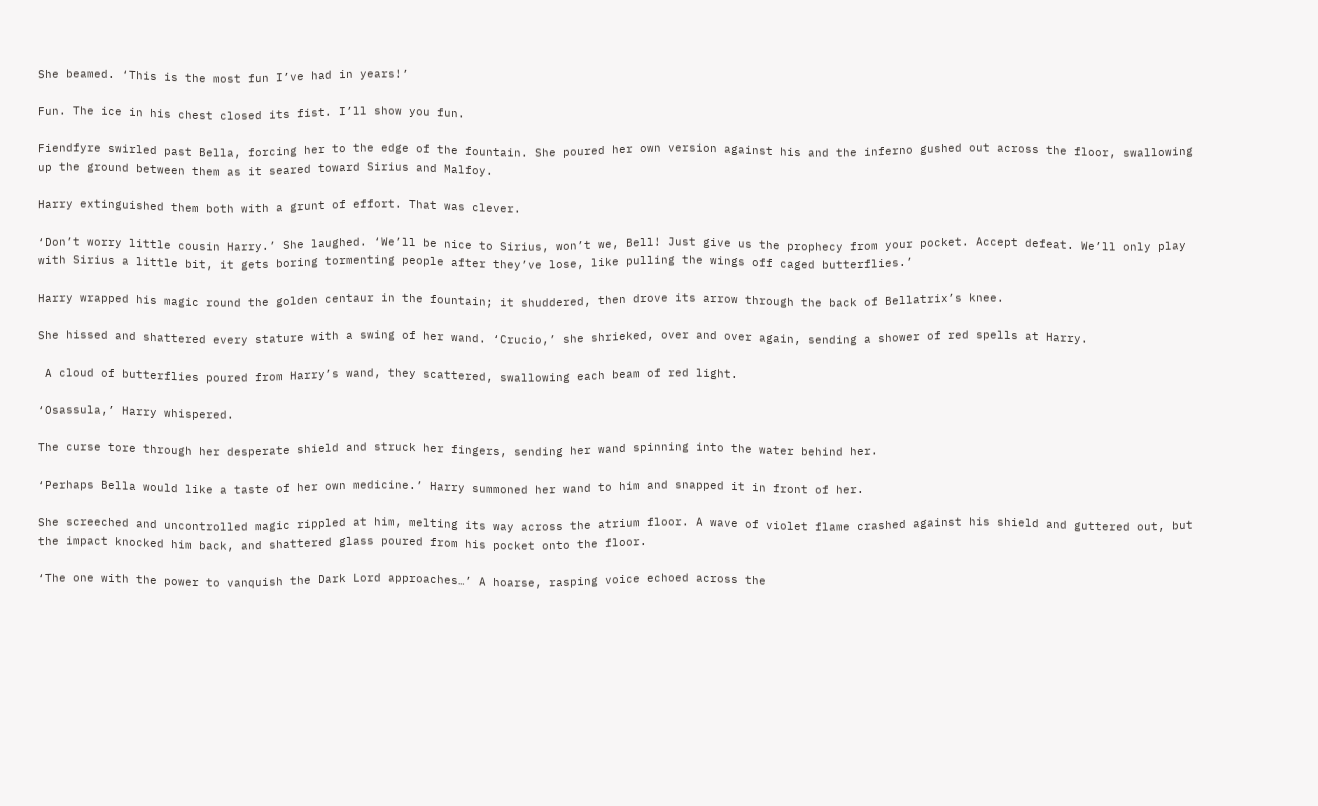She beamed. ‘This is the most fun I’ve had in years!’

Fun. The ice in his chest closed its fist. I’ll show you fun.

Fiendfyre swirled past Bella, forcing her to the edge of the fountain. She poured her own version against his and the inferno gushed out across the floor, swallowing up the ground between them as it seared toward Sirius and Malfoy.

Harry extinguished them both with a grunt of effort. That was clever.

‘Don’t worry little cousin Harry.’ She laughed. ‘We’ll be nice to Sirius, won’t we, Bell! Just give us the prophecy from your pocket. Accept defeat. We’ll only play with Sirius a little bit, it gets boring tormenting people after they’ve lose, like pulling the wings off caged butterflies.’

Harry wrapped his magic round the golden centaur in the fountain; it shuddered, then drove its arrow through the back of Bellatrix’s knee.

She hissed and shattered every stature with a swing of her wand. ‘Crucio,’ she shrieked, over and over again, sending a shower of red spells at Harry.

 A cloud of butterflies poured from Harry’s wand, they scattered, swallowing each beam of red light.

‘Osassula,’ Harry whispered.

The curse tore through her desperate shield and struck her fingers, sending her wand spinning into the water behind her.

‘Perhaps Bella would like a taste of her own medicine.’ Harry summoned her wand to him and snapped it in front of her.

She screeched and uncontrolled magic rippled at him, melting its way across the atrium floor. A wave of violet flame crashed against his shield and guttered out, but the impact knocked him back, and shattered glass poured from his pocket onto the floor.

‘The one with the power to vanquish the Dark Lord approaches…’ A hoarse, rasping voice echoed across the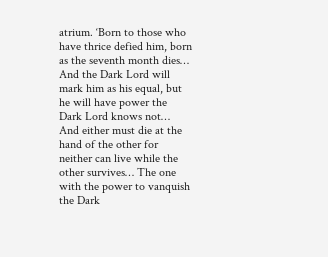atrium. ‘Born to those who have thrice defied him, born as the seventh month dies… And the Dark Lord will mark him as his equal, but he will have power the Dark Lord knows not… And either must die at the hand of the other for neither can live while the other survives… The one with the power to vanquish the Dark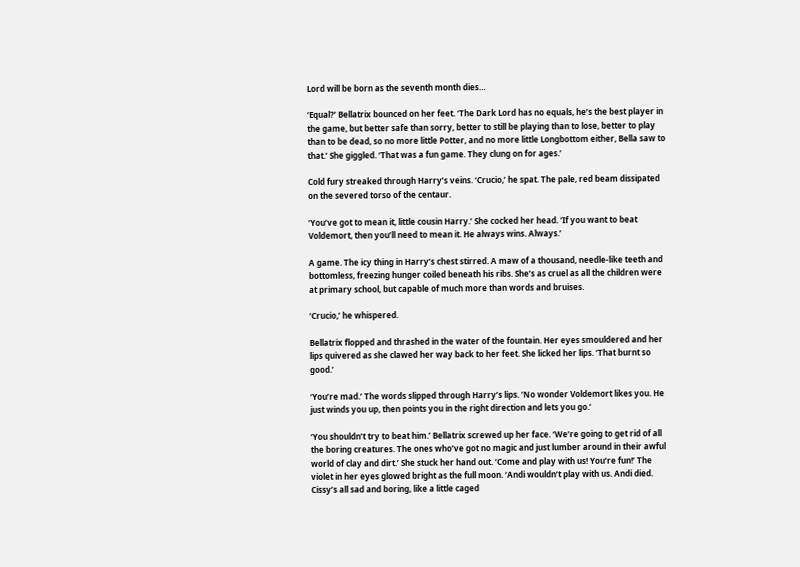Lord will be born as the seventh month dies…

‘Equal?’ Bellatrix bounced on her feet. ‘The Dark Lord has no equals, he’s the best player in the game, but better safe than sorry, better to still be playing than to lose, better to play than to be dead, so no more little Potter, and no more little Longbottom either, Bella saw to that.’ She giggled. ‘That was a fun game. They clung on for ages.’

Cold fury streaked through Harry’s veins. ‘Crucio,’ he spat. The pale, red beam dissipated on the severed torso of the centaur.

‘You’ve got to mean it, little cousin Harry.’ She cocked her head. ‘If you want to beat Voldemort, then you’ll need to mean it. He always wins. Always.’

A game. The icy thing in Harry’s chest stirred. A maw of a thousand, needle-like teeth and bottomless, freezing hunger coiled beneath his ribs. She’s as cruel as all the children were at primary school, but capable of much more than words and bruises.

‘Crucio,’ he whispered.

Bellatrix flopped and thrashed in the water of the fountain. Her eyes smouldered and her lips quivered as she clawed her way back to her feet. She licked her lips. ‘That burnt so good.’

‘You’re mad.’ The words slipped through Harry’s lips. ‘No wonder Voldemort likes you. He just winds you up, then points you in the right direction and lets you go.’

‘You shouldn’t try to beat him.’ Bellatrix screwed up her face. ‘We’re going to get rid of all the boring creatures. The ones who’ve got no magic and just lumber around in their awful world of clay and dirt.’ She stuck her hand out. ‘Come and play with us! You’re fun!’ The violet in her eyes glowed bright as the full moon. ‘Andi wouldn’t play with us. Andi died. Cissy’s all sad and boring, like a little caged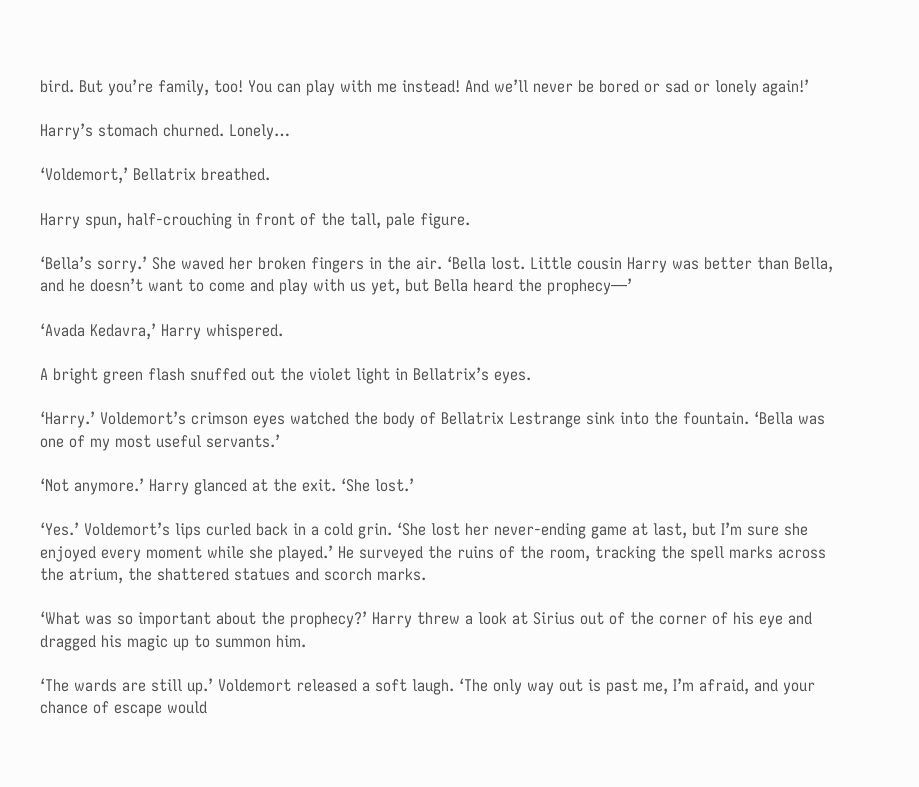bird. But you’re family, too! You can play with me instead! And we’ll never be bored or sad or lonely again!’

Harry’s stomach churned. Lonely…

‘Voldemort,’ Bellatrix breathed.

Harry spun, half-crouching in front of the tall, pale figure.

‘Bella’s sorry.’ She waved her broken fingers in the air. ‘Bella lost. Little cousin Harry was better than Bella, and he doesn’t want to come and play with us yet, but Bella heard the prophecy—’

‘Avada Kedavra,’ Harry whispered.

A bright green flash snuffed out the violet light in Bellatrix’s eyes.

‘Harry.’ Voldemort’s crimson eyes watched the body of Bellatrix Lestrange sink into the fountain. ‘Bella was one of my most useful servants.’

‘Not anymore.’ Harry glanced at the exit. ‘She lost.’

‘Yes.’ Voldemort’s lips curled back in a cold grin. ‘She lost her never-ending game at last, but I’m sure she enjoyed every moment while she played.’ He surveyed the ruins of the room, tracking the spell marks across the atrium, the shattered statues and scorch marks.

‘What was so important about the prophecy?’ Harry threw a look at Sirius out of the corner of his eye and dragged his magic up to summon him.

‘The wards are still up.’ Voldemort released a soft laugh. ‘The only way out is past me, I’m afraid, and your chance of escape would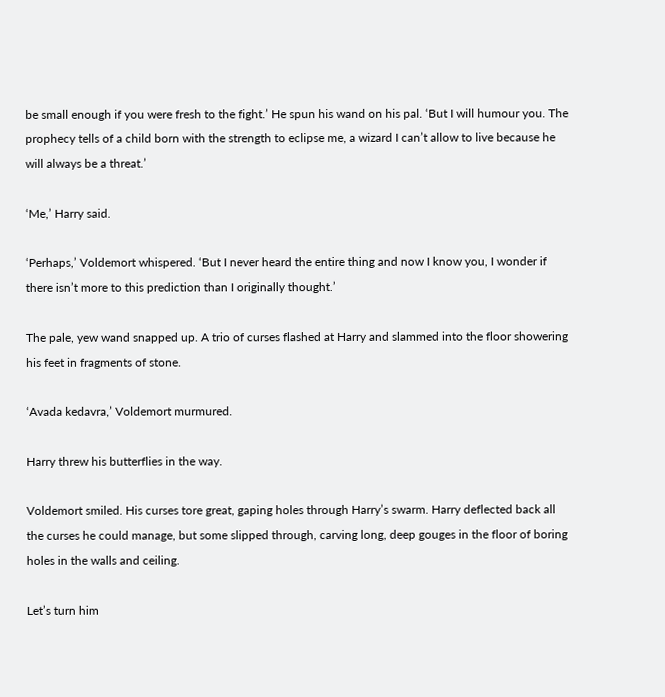be small enough if you were fresh to the fight.’ He spun his wand on his pal. ‘But I will humour you. The prophecy tells of a child born with the strength to eclipse me, a wizard I can’t allow to live because he will always be a threat.’

‘Me,’ Harry said.

‘Perhaps,’ Voldemort whispered. ‘But I never heard the entire thing and now I know you, I wonder if there isn’t more to this prediction than I originally thought.’

The pale, yew wand snapped up. A trio of curses flashed at Harry and slammed into the floor showering his feet in fragments of stone.

‘Avada kedavra,’ Voldemort murmured.

Harry threw his butterflies in the way.

Voldemort smiled. His curses tore great, gaping holes through Harry’s swarm. Harry deflected back all the curses he could manage, but some slipped through, carving long, deep gouges in the floor of boring holes in the walls and ceiling.

Let’s turn him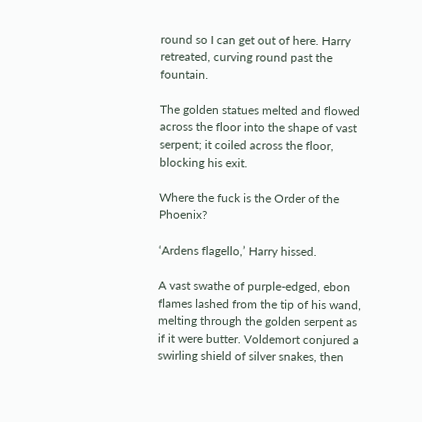round so I can get out of here. Harry retreated, curving round past the fountain.

The golden statues melted and flowed across the floor into the shape of vast serpent; it coiled across the floor, blocking his exit.

Where the fuck is the Order of the Phoenix?

‘Ardens flagello,’ Harry hissed.

A vast swathe of purple-edged, ebon flames lashed from the tip of his wand, melting through the golden serpent as if it were butter. Voldemort conjured a swirling shield of silver snakes, then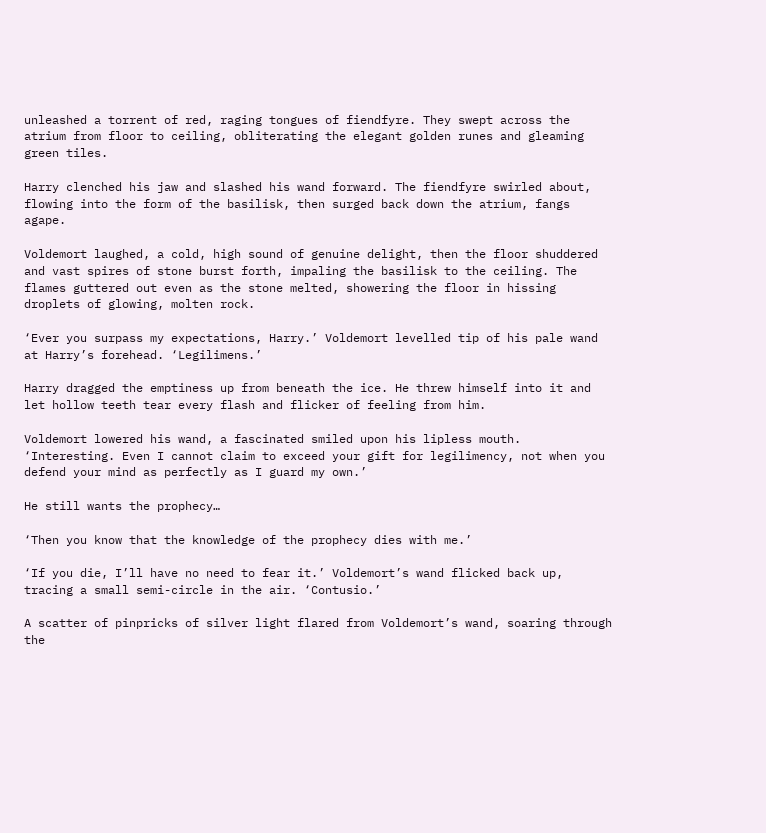unleashed a torrent of red, raging tongues of fiendfyre. They swept across the atrium from floor to ceiling, obliterating the elegant golden runes and gleaming green tiles.

Harry clenched his jaw and slashed his wand forward. The fiendfyre swirled about, flowing into the form of the basilisk, then surged back down the atrium, fangs agape.

Voldemort laughed, a cold, high sound of genuine delight, then the floor shuddered and vast spires of stone burst forth, impaling the basilisk to the ceiling. The flames guttered out even as the stone melted, showering the floor in hissing droplets of glowing, molten rock.

‘Ever you surpass my expectations, Harry.’ Voldemort levelled tip of his pale wand at Harry’s forehead. ‘Legilimens.’

Harry dragged the emptiness up from beneath the ice. He threw himself into it and let hollow teeth tear every flash and flicker of feeling from him.

Voldemort lowered his wand, a fascinated smiled upon his lipless mouth. ‘Interesting. Even I cannot claim to exceed your gift for legilimency, not when you defend your mind as perfectly as I guard my own.’

He still wants the prophecy…

‘Then you know that the knowledge of the prophecy dies with me.’

‘If you die, I’ll have no need to fear it.’ Voldemort’s wand flicked back up, tracing a small semi-circle in the air. ‘Contusio.’

A scatter of pinpricks of silver light flared from Voldemort’s wand, soaring through the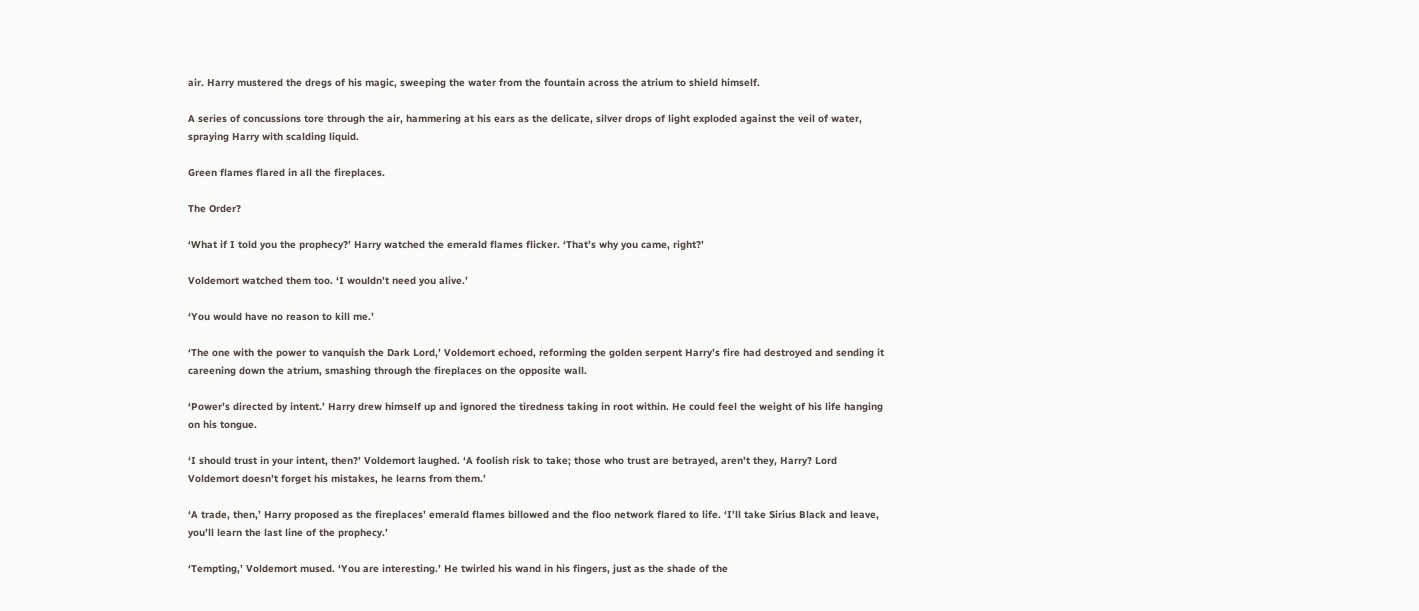air. Harry mustered the dregs of his magic, sweeping the water from the fountain across the atrium to shield himself.

A series of concussions tore through the air, hammering at his ears as the delicate, silver drops of light exploded against the veil of water, spraying Harry with scalding liquid.

Green flames flared in all the fireplaces.

The Order?

‘What if I told you the prophecy?’ Harry watched the emerald flames flicker. ‘That’s why you came, right?’

Voldemort watched them too. ‘I wouldn’t need you alive.’

‘You would have no reason to kill me.’

‘The one with the power to vanquish the Dark Lord,’ Voldemort echoed, reforming the golden serpent Harry’s fire had destroyed and sending it careening down the atrium, smashing through the fireplaces on the opposite wall.

‘Power’s directed by intent.’ Harry drew himself up and ignored the tiredness taking in root within. He could feel the weight of his life hanging on his tongue.

‘I should trust in your intent, then?’ Voldemort laughed. ‘A foolish risk to take; those who trust are betrayed, aren’t they, Harry? Lord Voldemort doesn’t forget his mistakes, he learns from them.’

‘A trade, then,’ Harry proposed as the fireplaces’ emerald flames billowed and the floo network flared to life. ‘I’ll take Sirius Black and leave, you’ll learn the last line of the prophecy.’

‘Tempting,’ Voldemort mused. ‘You are interesting.’ He twirled his wand in his fingers, just as the shade of the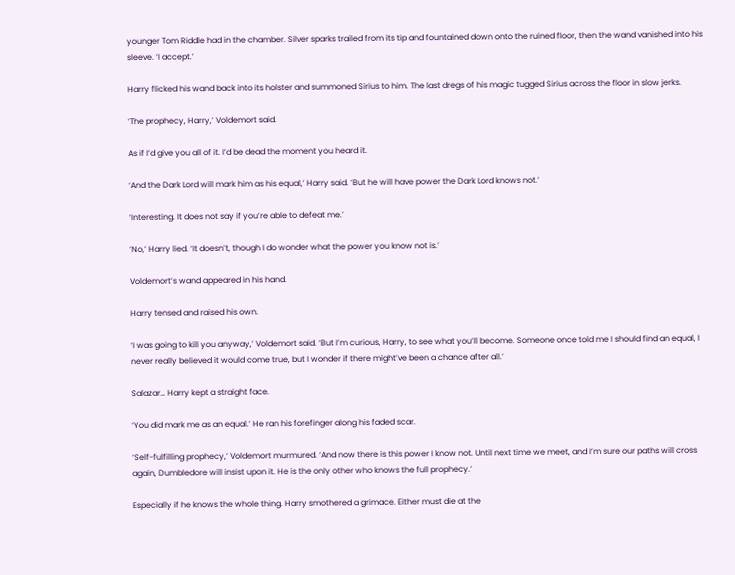younger Tom Riddle had in the chamber. Silver sparks trailed from its tip and fountained down onto the ruined floor, then the wand vanished into his sleeve. ‘I accept.’

Harry flicked his wand back into its holster and summoned Sirius to him. The last dregs of his magic tugged Sirius across the floor in slow jerks.

‘The prophecy, Harry,’ Voldemort said.

As if I’d give you all of it. I’d be dead the moment you heard it.

‘And the Dark Lord will mark him as his equal,’ Harry said. ‘But he will have power the Dark Lord knows not.’

‘Interesting. It does not say if you’re able to defeat me.’

‘No,’ Harry lied. ‘It doesn’t, though I do wonder what the power you know not is.’

Voldemort’s wand appeared in his hand.

Harry tensed and raised his own.

‘I was going to kill you anyway,’ Voldemort said. ‘But I’m curious, Harry, to see what you’ll become. Someone once told me I should find an equal, I never really believed it would come true, but I wonder if there might’ve been a chance after all.’

Salazar… Harry kept a straight face.

‘You did mark me as an equal.’ He ran his forefinger along his faded scar.

‘Self-fulfilling prophecy,’ Voldemort murmured. ‘And now there is this power I know not. Until next time we meet, and I’m sure our paths will cross again, Dumbledore will insist upon it. He is the only other who knows the full prophecy.’

Especially if he knows the whole thing. Harry smothered a grimace. Either must die at the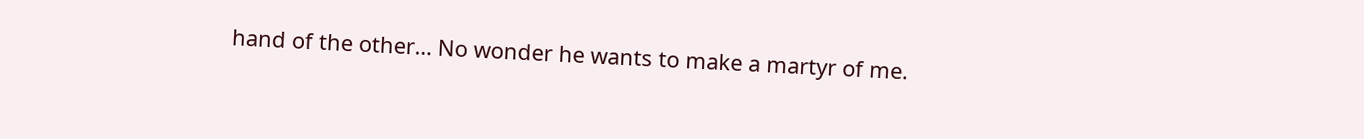hand of the other… No wonder he wants to make a martyr of me.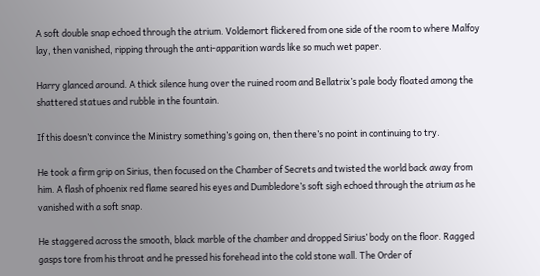A soft double snap echoed through the atrium. Voldemort flickered from one side of the room to where Malfoy lay, then vanished, ripping through the anti-apparition wards like so much wet paper.

Harry glanced around. A thick silence hung over the ruined room and Bellatrix’s pale body floated among the shattered statues and rubble in the fountain.

If this doesn’t convince the Ministry something’s going on, then there’s no point in continuing to try.

He took a firm grip on Sirius, then focused on the Chamber of Secrets and twisted the world back away from him. A flash of phoenix red flame seared his eyes and Dumbledore’s soft sigh echoed through the atrium as he vanished with a soft snap.

He staggered across the smooth, black marble of the chamber and dropped Sirius’ body on the floor. Ragged gasps tore from his throat and he pressed his forehead into the cold stone wall. The Order of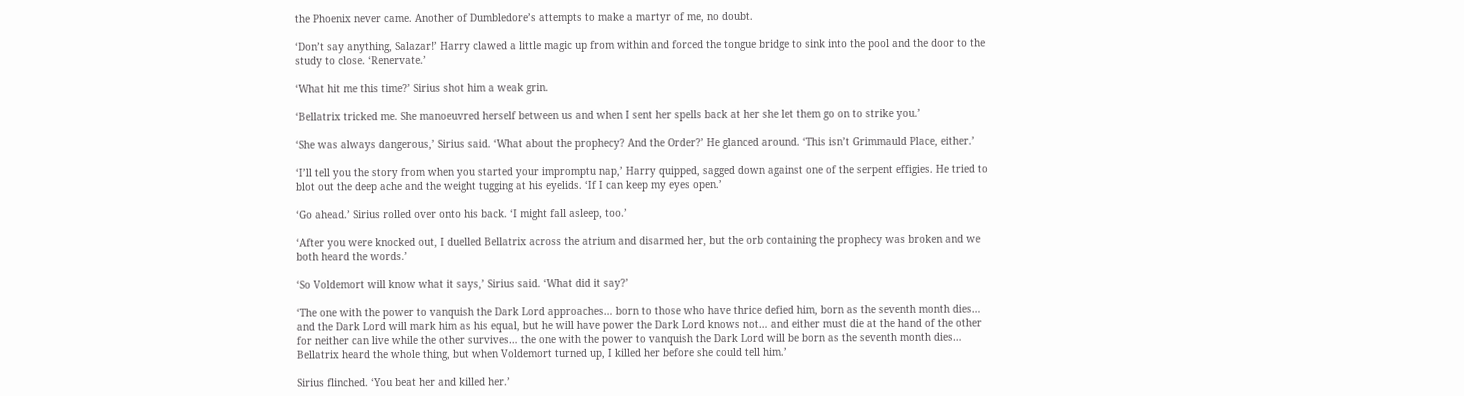the Phoenix never came. Another of Dumbledore’s attempts to make a martyr of me, no doubt.

‘Don’t say anything, Salazar!’ Harry clawed a little magic up from within and forced the tongue bridge to sink into the pool and the door to the study to close. ‘Renervate.’

‘What hit me this time?’ Sirius shot him a weak grin.

‘Bellatrix tricked me. She manoeuvred herself between us and when I sent her spells back at her she let them go on to strike you.’

‘She was always dangerous,’ Sirius said. ‘What about the prophecy? And the Order?’ He glanced around. ‘This isn’t Grimmauld Place, either.’

‘I’ll tell you the story from when you started your impromptu nap,’ Harry quipped, sagged down against one of the serpent effigies. He tried to blot out the deep ache and the weight tugging at his eyelids. ‘If I can keep my eyes open.’

‘Go ahead.’ Sirius rolled over onto his back. ‘I might fall asleep, too.’

‘After you were knocked out, I duelled Bellatrix across the atrium and disarmed her, but the orb containing the prophecy was broken and we both heard the words.’

‘So Voldemort will know what it says,’ Sirius said. ‘What did it say?’

‘The one with the power to vanquish the Dark Lord approaches… born to those who have thrice defied him, born as the seventh month dies… and the Dark Lord will mark him as his equal, but he will have power the Dark Lord knows not… and either must die at the hand of the other for neither can live while the other survives… the one with the power to vanquish the Dark Lord will be born as the seventh month dies… Bellatrix heard the whole thing, but when Voldemort turned up, I killed her before she could tell him.’

Sirius flinched. ‘You beat her and killed her.’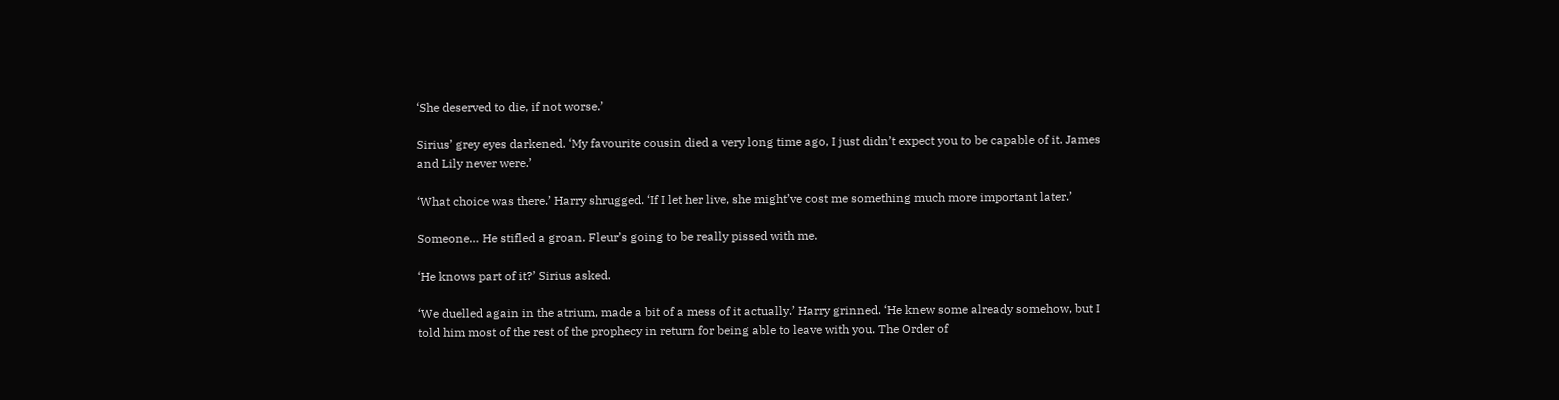‘She deserved to die, if not worse.’

Sirius’ grey eyes darkened. ‘My favourite cousin died a very long time ago, I just didn’t expect you to be capable of it. James and Lily never were.’

‘What choice was there.’ Harry shrugged. ‘If I let her live, she might’ve cost me something much more important later.’

Someone… He stifled a groan. Fleur’s going to be really pissed with me.

‘He knows part of it?’ Sirius asked.

‘We duelled again in the atrium, made a bit of a mess of it actually.’ Harry grinned. ‘He knew some already somehow, but I told him most of the rest of the prophecy in return for being able to leave with you. The Order of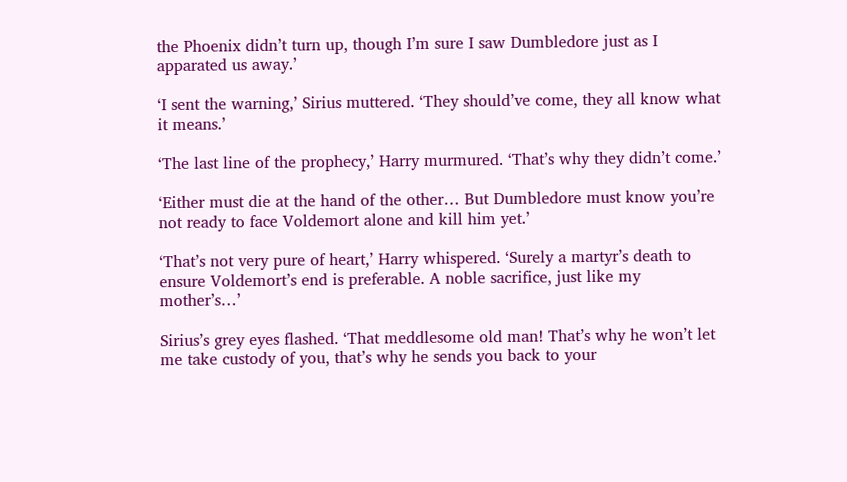the Phoenix didn’t turn up, though I’m sure I saw Dumbledore just as I apparated us away.’

‘I sent the warning,’ Sirius muttered. ‘They should’ve come, they all know what it means.’

‘The last line of the prophecy,’ Harry murmured. ‘That’s why they didn’t come.’

‘Either must die at the hand of the other… But Dumbledore must know you’re not ready to face Voldemort alone and kill him yet.’

‘That’s not very pure of heart,’ Harry whispered. ‘Surely a martyr’s death to ensure Voldemort’s end is preferable. A noble sacrifice, just like my mother’s…’

Sirius’s grey eyes flashed. ‘That meddlesome old man! That’s why he won’t let me take custody of you, that’s why he sends you back to your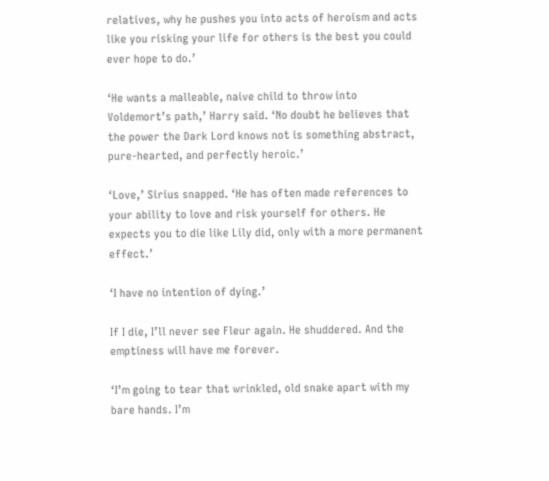relatives, why he pushes you into acts of heroism and acts like you risking your life for others is the best you could ever hope to do.’

‘He wants a malleable, naive child to throw into Voldemort’s path,’ Harry said. ‘No doubt he believes that the power the Dark Lord knows not is something abstract, pure-hearted, and perfectly heroic.’

‘Love,’ Sirius snapped. ‘He has often made references to your ability to love and risk yourself for others. He expects you to die like Lily did, only with a more permanent effect.’

‘I have no intention of dying.’

If I die, I’ll never see Fleur again. He shuddered. And the emptiness will have me forever.

‘I’m going to tear that wrinkled, old snake apart with my bare hands. I’m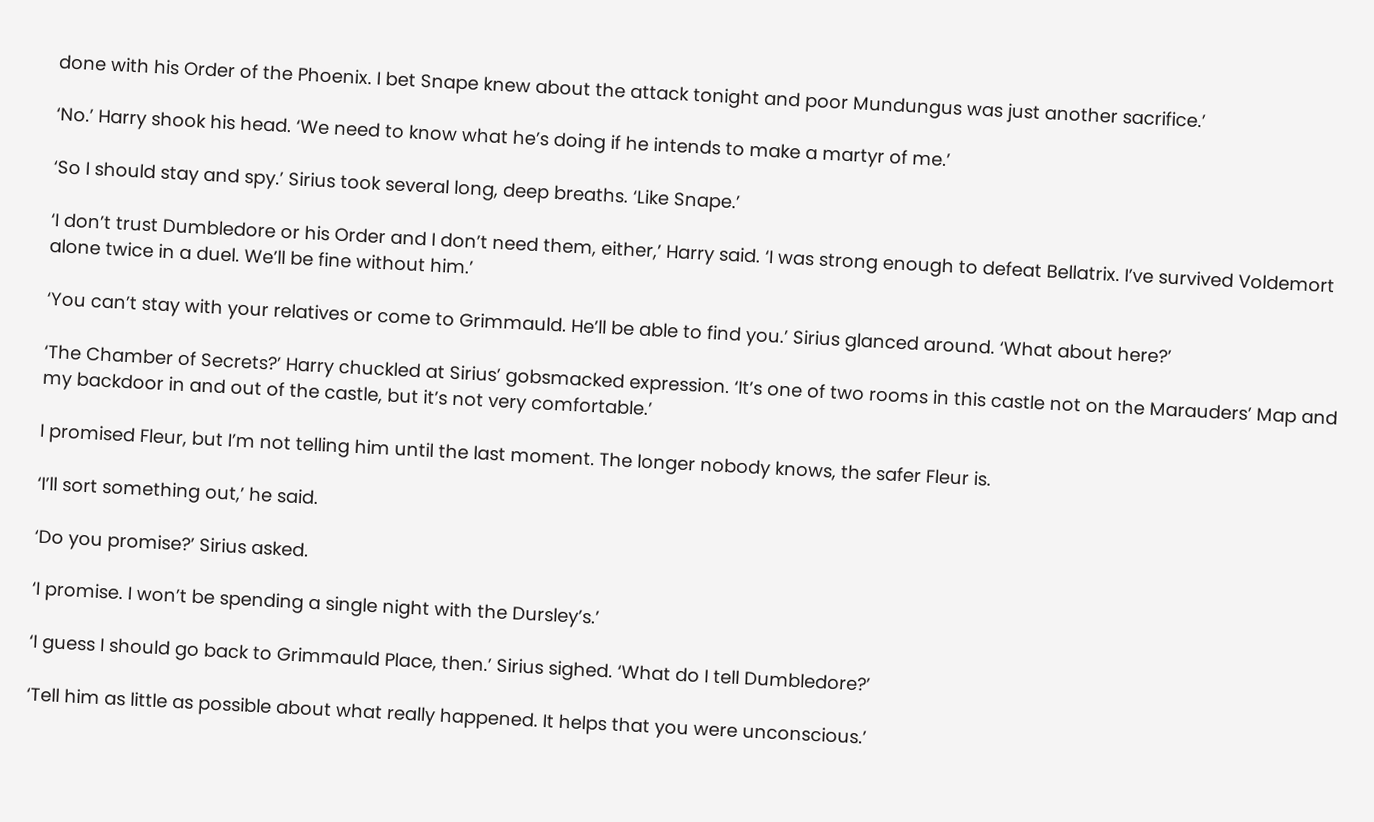done with his Order of the Phoenix. I bet Snape knew about the attack tonight and poor Mundungus was just another sacrifice.’

‘No.’ Harry shook his head. ‘We need to know what he’s doing if he intends to make a martyr of me.’

‘So I should stay and spy.’ Sirius took several long, deep breaths. ‘Like Snape.’

‘I don’t trust Dumbledore or his Order and I don’t need them, either,’ Harry said. ‘I was strong enough to defeat Bellatrix. I’ve survived Voldemort alone twice in a duel. We’ll be fine without him.’

‘You can’t stay with your relatives or come to Grimmauld. He’ll be able to find you.’ Sirius glanced around. ‘What about here?’

‘The Chamber of Secrets?’ Harry chuckled at Sirius’ gobsmacked expression. ‘It’s one of two rooms in this castle not on the Marauders’ Map and my backdoor in and out of the castle, but it’s not very comfortable.’

I promised Fleur, but I’m not telling him until the last moment. The longer nobody knows, the safer Fleur is.

‘I’ll sort something out,’ he said.

‘Do you promise?’ Sirius asked.

‘I promise. I won’t be spending a single night with the Dursley’s.’

‘I guess I should go back to Grimmauld Place, then.’ Sirius sighed. ‘What do I tell Dumbledore?’

‘Tell him as little as possible about what really happened. It helps that you were unconscious.’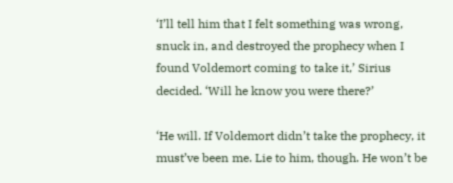‘I’ll tell him that I felt something was wrong, snuck in, and destroyed the prophecy when I found Voldemort coming to take it,’ Sirius decided. ‘Will he know you were there?’

‘He will. If Voldemort didn’t take the prophecy, it must’ve been me. Lie to him, though. He won’t be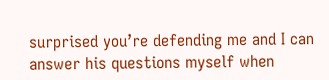surprised you’re defending me and I can answer his questions myself when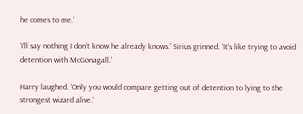he comes to me.’

‘I’ll say nothing I don’t know he already knows.’ Sirius grinned. ‘It’s like trying to avoid detention with McGonagall.’

Harry laughed. ‘Only you would compare getting out of detention to lying to the strongest wizard alive.’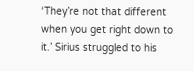‘They’re not that different when you get right down to it.’ Sirius struggled to his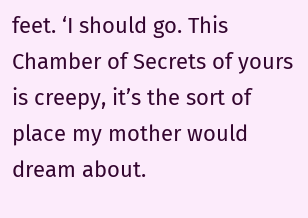feet. ‘I should go. This Chamber of Secrets of yours is creepy, it’s the sort of place my mother would dream about.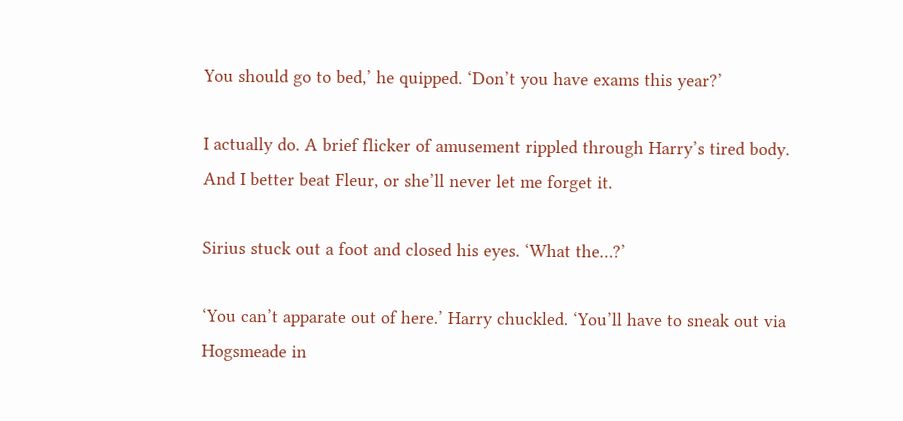You should go to bed,’ he quipped. ‘Don’t you have exams this year?’

I actually do. A brief flicker of amusement rippled through Harry’s tired body. And I better beat Fleur, or she’ll never let me forget it.

Sirius stuck out a foot and closed his eyes. ‘What the…?’

‘You can’t apparate out of here.’ Harry chuckled. ‘You’ll have to sneak out via Hogsmeade in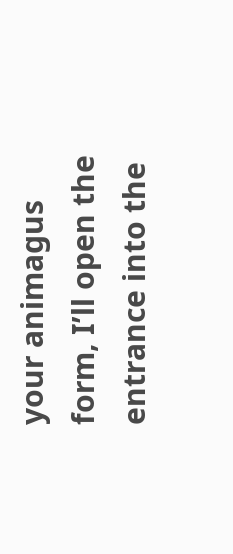your animagus form, I’ll open the entrance into the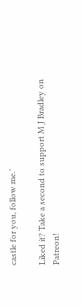castle for you, follow me.’

Liked it? Take a second to support M J Bradley on Patreon!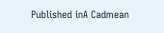Published inA Cadmean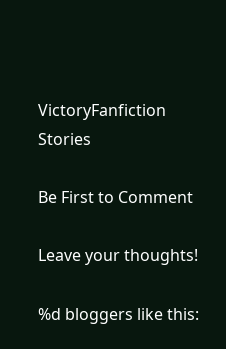VictoryFanfiction Stories

Be First to Comment

Leave your thoughts!

%d bloggers like this: